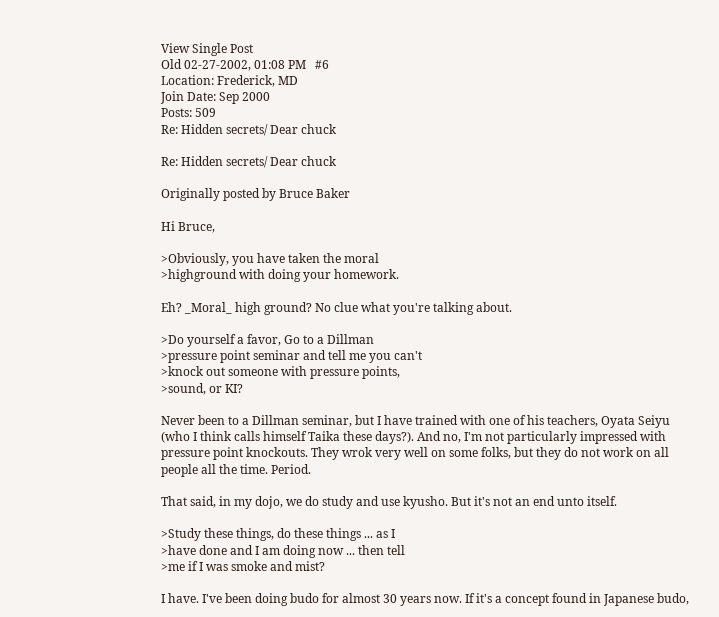View Single Post
Old 02-27-2002, 01:08 PM   #6
Location: Frederick, MD
Join Date: Sep 2000
Posts: 509
Re: Hidden secrets/ Dear chuck

Re: Hidden secrets/ Dear chuck

Originally posted by Bruce Baker

Hi Bruce,

>Obviously, you have taken the moral
>highground with doing your homework.

Eh? _Moral_ high ground? No clue what you're talking about.

>Do yourself a favor, Go to a Dillman
>pressure point seminar and tell me you can't
>knock out someone with pressure points,
>sound, or KI?

Never been to a Dillman seminar, but I have trained with one of his teachers, Oyata Seiyu (who I think calls himself Taika these days?). And no, I'm not particularly impressed with pressure point knockouts. They wrok very well on some folks, but they do not work on all people all the time. Period.

That said, in my dojo, we do study and use kyusho. But it's not an end unto itself.

>Study these things, do these things ... as I
>have done and I am doing now ... then tell
>me if I was smoke and mist?

I have. I've been doing budo for almost 30 years now. If it's a concept found in Japanese budo,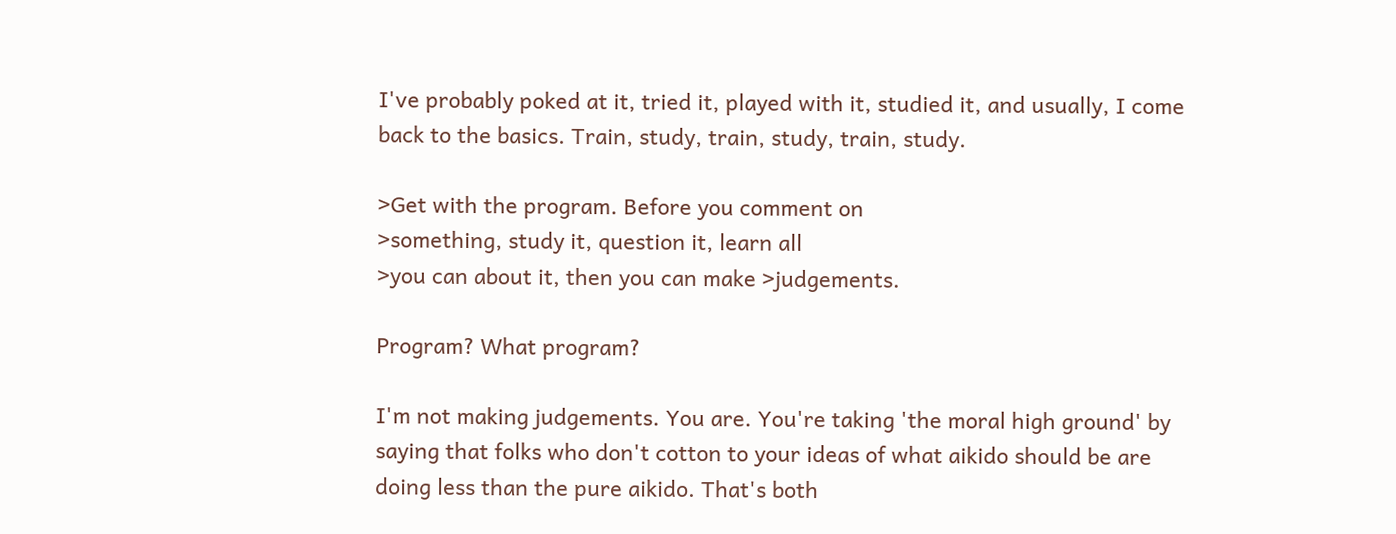I've probably poked at it, tried it, played with it, studied it, and usually, I come back to the basics. Train, study, train, study, train, study.

>Get with the program. Before you comment on
>something, study it, question it, learn all
>you can about it, then you can make >judgements.

Program? What program?

I'm not making judgements. You are. You're taking 'the moral high ground' by saying that folks who don't cotton to your ideas of what aikido should be are doing less than the pure aikido. That's both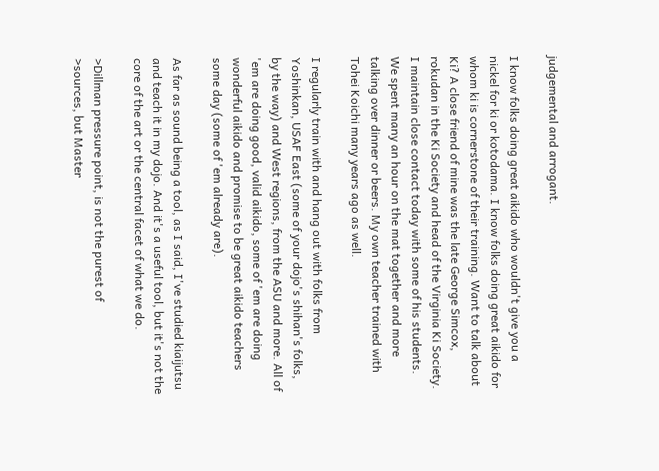judgemental and arrogant.

I know folks doing great aikido who wouldn't give you a nickel for ki or kotodama. I know folks doing great aikido for whom ki is cornerstone of their training. Want to talk about Ki? A close friend of mine was the late George Simcox, rokudan in the Ki Society and head of the Virginia Ki Society. I maintain close contact today with some of his students. We spent many an hour on the mat together and more talking over dinner or beers. My own teacher trained with Tohei Koichi many years ago as well.

I regularly train with and hang out with folks from Yoshinkan, USAF East (some of your dojo's shihan's folks, by the way) and West regions, from the ASU and more. All of 'em are doing good, valid aikido, some of 'em are doing wonderful aikido and promise to be great aikido teachers some day (some of 'em already are).

As far as sound being a tool, as I said, I've studied kiaijutsu and teach it in my dojo. And it's a useful tool, but it's not the core of the art or the central facet of what we do.

>Dillman pressure point, is not the purest of
>sources, but Master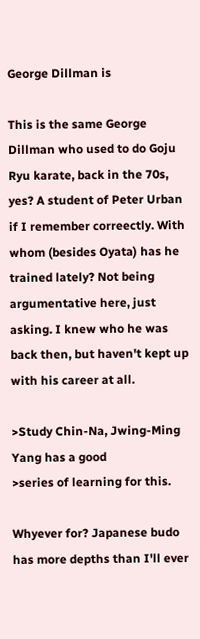George Dillman is

This is the same George Dillman who used to do Goju Ryu karate, back in the 70s, yes? A student of Peter Urban if I remember correectly. With whom (besides Oyata) has he trained lately? Not being argumentative here, just asking. I knew who he was back then, but haven't kept up with his career at all.

>Study Chin-Na, Jwing-Ming Yang has a good
>series of learning for this.

Whyever for? Japanese budo has more depths than I'll ever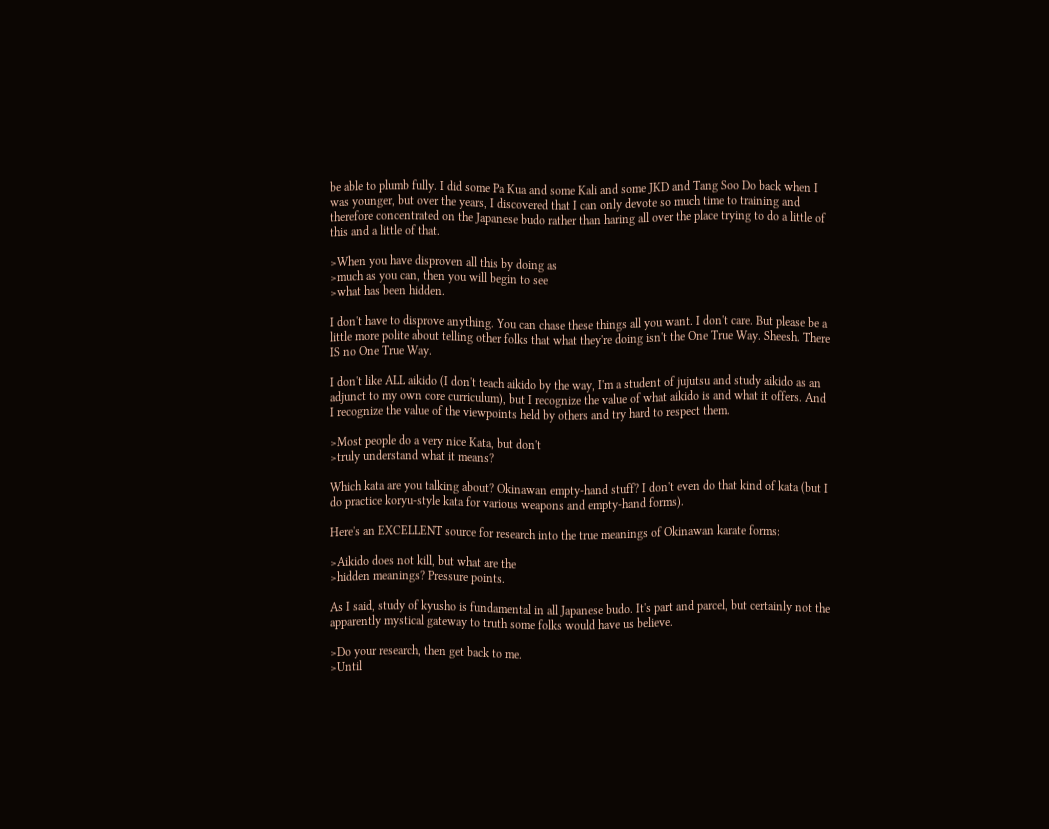be able to plumb fully. I did some Pa Kua and some Kali and some JKD and Tang Soo Do back when I was younger, but over the years, I discovered that I can only devote so much time to training and therefore concentrated on the Japanese budo rather than haring all over the place trying to do a little of this and a little of that.

>When you have disproven all this by doing as
>much as you can, then you will begin to see
>what has been hidden.

I don't have to disprove anything. You can chase these things all you want. I don't care. But please be a little more polite about telling other folks that what they're doing isn't the One True Way. Sheesh. There IS no One True Way.

I don't like ALL aikido (I don't teach aikido by the way, I'm a student of jujutsu and study aikido as an adjunct to my own core curriculum), but I recognize the value of what aikido is and what it offers. And I recognize the value of the viewpoints held by others and try hard to respect them.

>Most people do a very nice Kata, but don't
>truly understand what it means?

Which kata are you talking about? Okinawan empty-hand stuff? I don't even do that kind of kata (but I do practice koryu-style kata for various weapons and empty-hand forms).

Here's an EXCELLENT source for research into the true meanings of Okinawan karate forms:

>Aikido does not kill, but what are the
>hidden meanings? Pressure points.

As I said, study of kyusho is fundamental in all Japanese budo. It's part and parcel, but certainly not the apparently mystical gateway to truth some folks would have us believe.

>Do your research, then get back to me.
>Until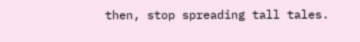then, stop spreading tall tales.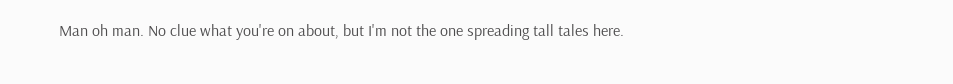Man oh man. No clue what you're on about, but I'm not the one spreading tall tales here.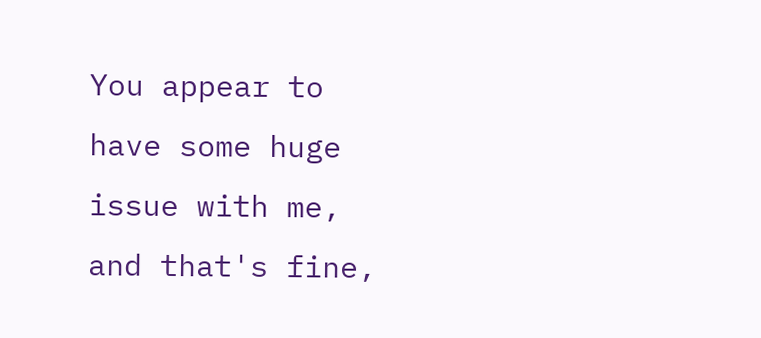You appear to have some huge issue with me, and that's fine,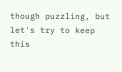though puzzling, but let's try to keep this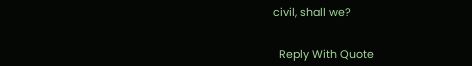civil, shall we?


  Reply With Quote